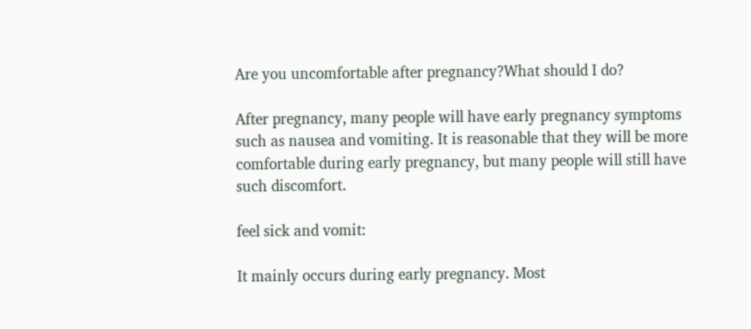Are you uncomfortable after pregnancy?What should I do?

After pregnancy, many people will have early pregnancy symptoms such as nausea and vomiting. It is reasonable that they will be more comfortable during early pregnancy, but many people will still have such discomfort.

feel sick and vomit:

It mainly occurs during early pregnancy. Most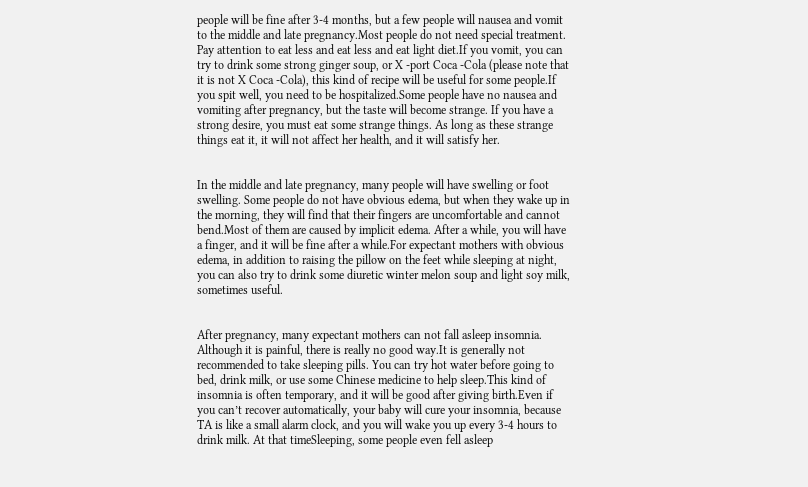people will be fine after 3-4 months, but a few people will nausea and vomit to the middle and late pregnancy.Most people do not need special treatment. Pay attention to eat less and eat less and eat light diet.If you vomit, you can try to drink some strong ginger soup, or X -port Coca -Cola (please note that it is not X Coca -Cola), this kind of recipe will be useful for some people.If you spit well, you need to be hospitalized.Some people have no nausea and vomiting after pregnancy, but the taste will become strange. If you have a strong desire, you must eat some strange things. As long as these strange things eat it, it will not affect her health, and it will satisfy her.


In the middle and late pregnancy, many people will have swelling or foot swelling. Some people do not have obvious edema, but when they wake up in the morning, they will find that their fingers are uncomfortable and cannot bend.Most of them are caused by implicit edema. After a while, you will have a finger, and it will be fine after a while.For expectant mothers with obvious edema, in addition to raising the pillow on the feet while sleeping at night, you can also try to drink some diuretic winter melon soup and light soy milk, sometimes useful.


After pregnancy, many expectant mothers can not fall asleep insomnia. Although it is painful, there is really no good way.It is generally not recommended to take sleeping pills. You can try hot water before going to bed, drink milk, or use some Chinese medicine to help sleep.This kind of insomnia is often temporary, and it will be good after giving birth.Even if you can’t recover automatically, your baby will cure your insomnia, because TA is like a small alarm clock, and you will wake you up every 3-4 hours to drink milk. At that timeSleeping, some people even fell asleep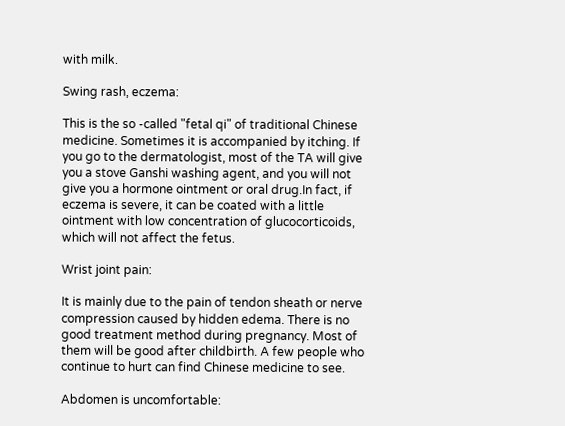with milk.

Swing rash, eczema:

This is the so -called "fetal qi" of traditional Chinese medicine. Sometimes it is accompanied by itching. If you go to the dermatologist, most of the TA will give you a stove Ganshi washing agent, and you will not give you a hormone ointment or oral drug.In fact, if eczema is severe, it can be coated with a little ointment with low concentration of glucocorticoids, which will not affect the fetus.

Wrist joint pain:

It is mainly due to the pain of tendon sheath or nerve compression caused by hidden edema. There is no good treatment method during pregnancy. Most of them will be good after childbirth. A few people who continue to hurt can find Chinese medicine to see.

Abdomen is uncomfortable: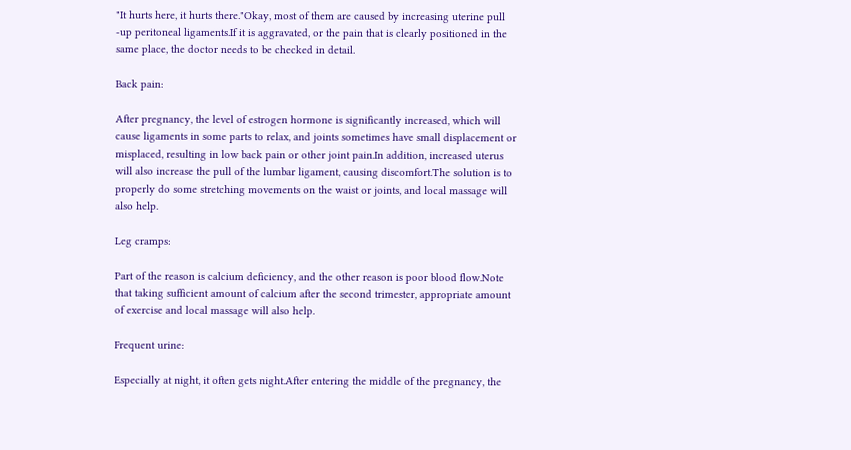"It hurts here, it hurts there."Okay, most of them are caused by increasing uterine pull -up peritoneal ligaments.If it is aggravated, or the pain that is clearly positioned in the same place, the doctor needs to be checked in detail.

Back pain:

After pregnancy, the level of estrogen hormone is significantly increased, which will cause ligaments in some parts to relax, and joints sometimes have small displacement or misplaced, resulting in low back pain or other joint pain.In addition, increased uterus will also increase the pull of the lumbar ligament, causing discomfort.The solution is to properly do some stretching movements on the waist or joints, and local massage will also help.

Leg cramps:

Part of the reason is calcium deficiency, and the other reason is poor blood flow.Note that taking sufficient amount of calcium after the second trimester, appropriate amount of exercise and local massage will also help.

Frequent urine:

Especially at night, it often gets night.After entering the middle of the pregnancy, the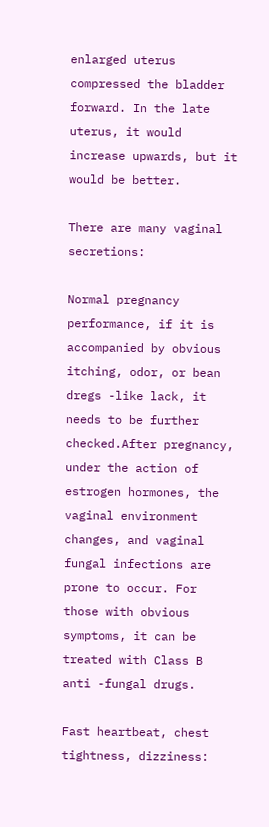enlarged uterus compressed the bladder forward. In the late uterus, it would increase upwards, but it would be better.

There are many vaginal secretions:

Normal pregnancy performance, if it is accompanied by obvious itching, odor, or bean dregs -like lack, it needs to be further checked.After pregnancy, under the action of estrogen hormones, the vaginal environment changes, and vaginal fungal infections are prone to occur. For those with obvious symptoms, it can be treated with Class B anti -fungal drugs.

Fast heartbeat, chest tightness, dizziness: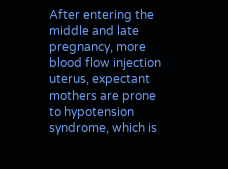After entering the middle and late pregnancy, more blood flow injection uterus, expectant mothers are prone to hypotension syndrome, which is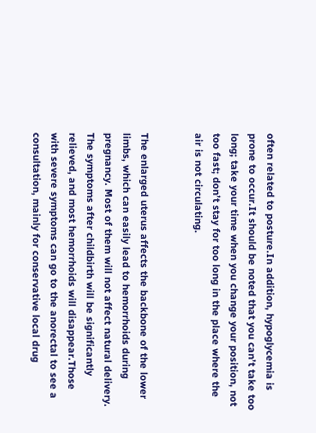often related to posture.In addition, hypoglycemia is prone to occur.It should be noted that you can’t take too long; take your time when you change your position, not too fast; don’t stay for too long in the place where the air is not circulating.


The enlarged uterus affects the backbone of the lower limbs, which can easily lead to hemorrhoids during pregnancy. Most of them will not affect natural delivery. The symptoms after childbirth will be significantly relieved, and most hemorrhoids will disappear.Those with severe symptoms can go to the anorectal to see a consultation, mainly for conservative local drug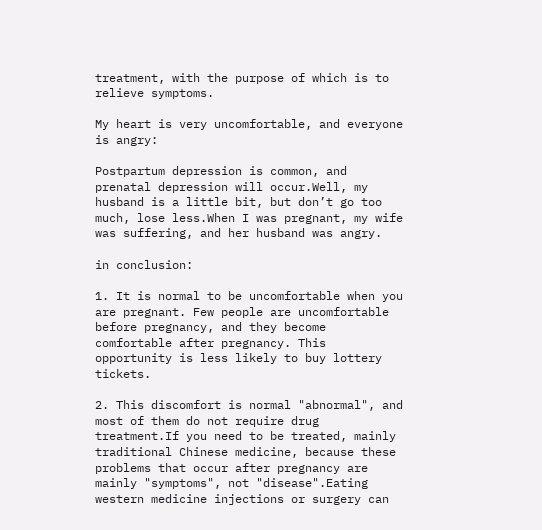treatment, with the purpose of which is to relieve symptoms.

My heart is very uncomfortable, and everyone is angry:

Postpartum depression is common, and prenatal depression will occur.Well, my husband is a little bit, but don’t go too much, lose less.When I was pregnant, my wife was suffering, and her husband was angry.

in conclusion:

1. It is normal to be uncomfortable when you are pregnant. Few people are uncomfortable before pregnancy, and they become comfortable after pregnancy. This opportunity is less likely to buy lottery tickets.

2. This discomfort is normal "abnormal", and most of them do not require drug treatment.If you need to be treated, mainly traditional Chinese medicine, because these problems that occur after pregnancy are mainly "symptoms", not "disease".Eating western medicine injections or surgery can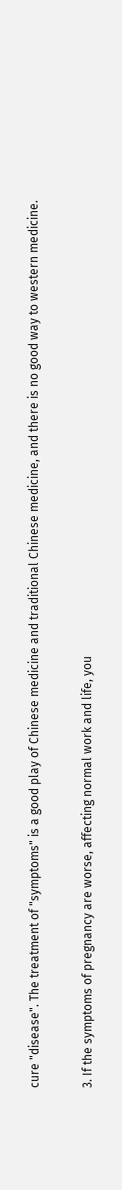cure "disease". The treatment of "symptoms" is a good play of Chinese medicine and traditional Chinese medicine, and there is no good way to western medicine.

3. If the symptoms of pregnancy are worse, affecting normal work and life, you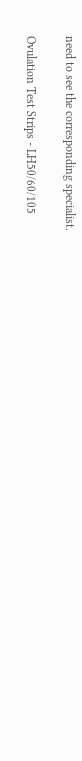need to see the corresponding specialist.

Ovulation Test Strips - LH50/60/105